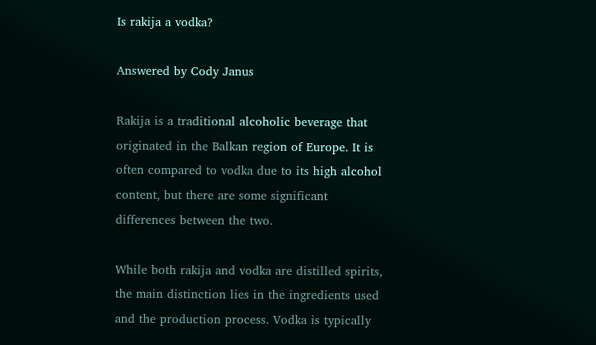Is rakija a vodka?

Answered by Cody Janus

Rakija is a traditional alcoholic beverage that originated in the Balkan region of Europe. It is often compared to vodka due to its high alcohol content, but there are some significant differences between the two.

While both rakija and vodka are distilled spirits, the main distinction lies in the ingredients used and the production process. Vodka is typically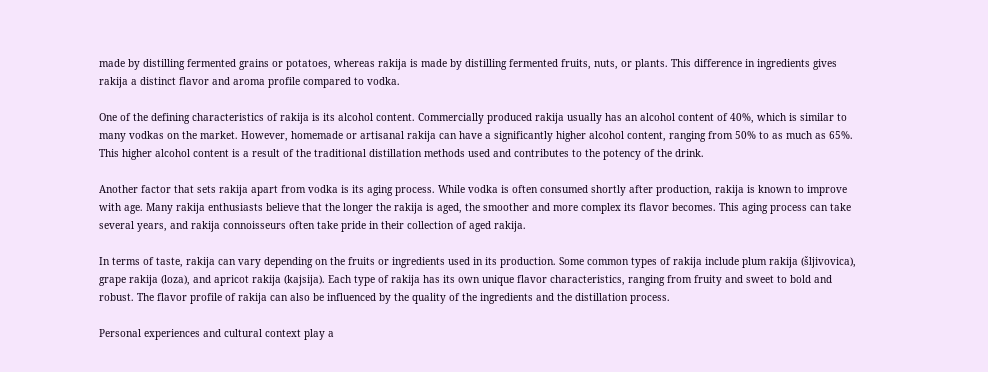made by distilling fermented grains or potatoes, whereas rakija is made by distilling fermented fruits, nuts, or plants. This difference in ingredients gives rakija a distinct flavor and aroma profile compared to vodka.

One of the defining characteristics of rakija is its alcohol content. Commercially produced rakija usually has an alcohol content of 40%, which is similar to many vodkas on the market. However, homemade or artisanal rakija can have a significantly higher alcohol content, ranging from 50% to as much as 65%. This higher alcohol content is a result of the traditional distillation methods used and contributes to the potency of the drink.

Another factor that sets rakija apart from vodka is its aging process. While vodka is often consumed shortly after production, rakija is known to improve with age. Many rakija enthusiasts believe that the longer the rakija is aged, the smoother and more complex its flavor becomes. This aging process can take several years, and rakija connoisseurs often take pride in their collection of aged rakija.

In terms of taste, rakija can vary depending on the fruits or ingredients used in its production. Some common types of rakija include plum rakija (šljivovica), grape rakija (loza), and apricot rakija (kajsija). Each type of rakija has its own unique flavor characteristics, ranging from fruity and sweet to bold and robust. The flavor profile of rakija can also be influenced by the quality of the ingredients and the distillation process.

Personal experiences and cultural context play a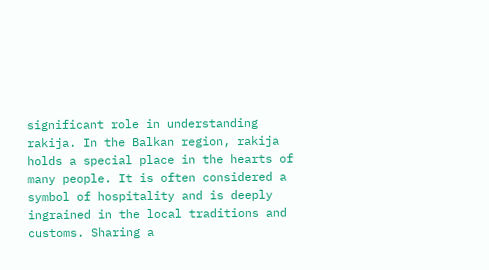significant role in understanding rakija. In the Balkan region, rakija holds a special place in the hearts of many people. It is often considered a symbol of hospitality and is deeply ingrained in the local traditions and customs. Sharing a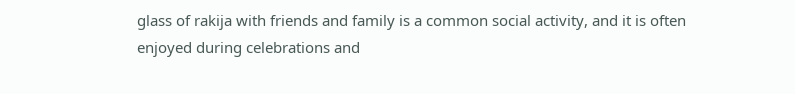glass of rakija with friends and family is a common social activity, and it is often enjoyed during celebrations and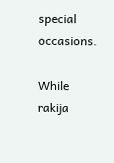special occasions.

While rakija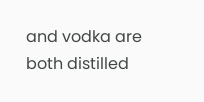and vodka are both distilled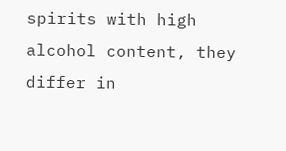spirits with high alcohol content, they differ in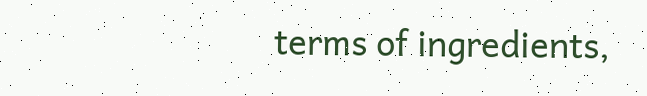terms of ingredients,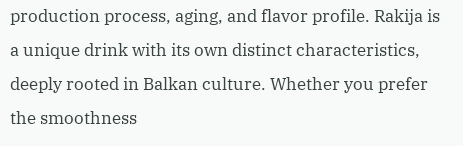production process, aging, and flavor profile. Rakija is a unique drink with its own distinct characteristics, deeply rooted in Balkan culture. Whether you prefer the smoothness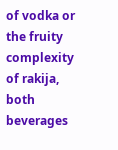of vodka or the fruity complexity of rakija, both beverages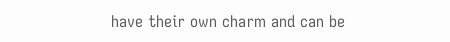have their own charm and can be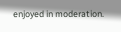enjoyed in moderation.